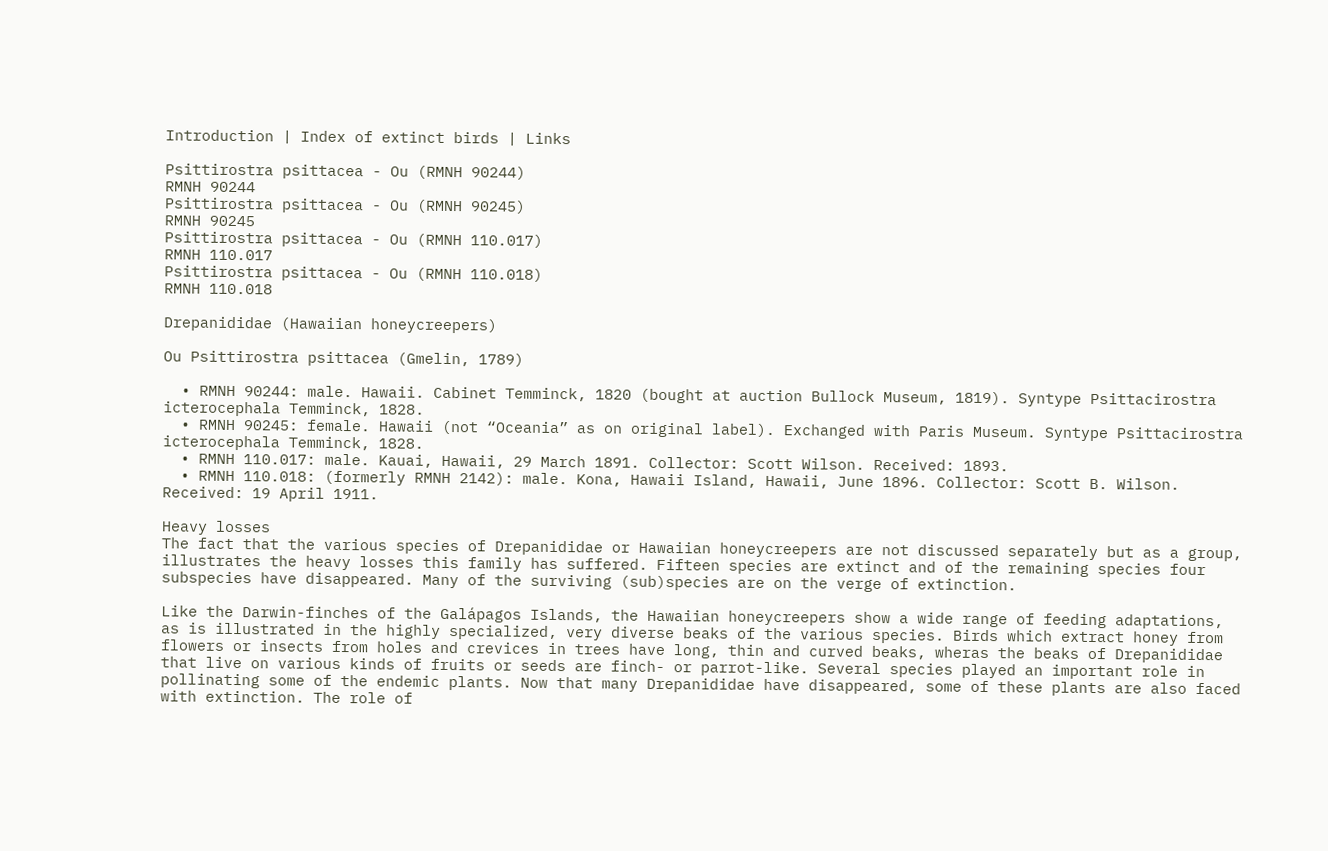Introduction | Index of extinct birds | Links

Psittirostra psittacea - Ou (RMNH 90244)
RMNH 90244
Psittirostra psittacea - Ou (RMNH 90245)
RMNH 90245
Psittirostra psittacea - Ou (RMNH 110.017)
RMNH 110.017
Psittirostra psittacea - Ou (RMNH 110.018)
RMNH 110.018

Drepanididae (Hawaiian honeycreepers)

Ou Psittirostra psittacea (Gmelin, 1789)

  • RMNH 90244: male. Hawaii. Cabinet Temminck, 1820 (bought at auction Bullock Museum, 1819). Syntype Psittacirostra icterocephala Temminck, 1828.
  • RMNH 90245: female. Hawaii (not “Oceania” as on original label). Exchanged with Paris Museum. Syntype Psittacirostra icterocephala Temminck, 1828.
  • RMNH 110.017: male. Kauai, Hawaii, 29 March 1891. Collector: Scott Wilson. Received: 1893.
  • RMNH 110.018: (formerly RMNH 2142): male. Kona, Hawaii Island, Hawaii, June 1896. Collector: Scott B. Wilson. Received: 19 April 1911.

Heavy losses
The fact that the various species of Drepanididae or Hawaiian honeycreepers are not discussed separately but as a group, illustrates the heavy losses this family has suffered. Fifteen species are extinct and of the remaining species four subspecies have disappeared. Many of the surviving (sub)species are on the verge of extinction.

Like the Darwin-finches of the Galápagos Islands, the Hawaiian honeycreepers show a wide range of feeding adaptations, as is illustrated in the highly specialized, very diverse beaks of the various species. Birds which extract honey from flowers or insects from holes and crevices in trees have long, thin and curved beaks, wheras the beaks of Drepanididae that live on various kinds of fruits or seeds are finch- or parrot-like. Several species played an important role in pollinating some of the endemic plants. Now that many Drepanididae have disappeared, some of these plants are also faced with extinction. The role of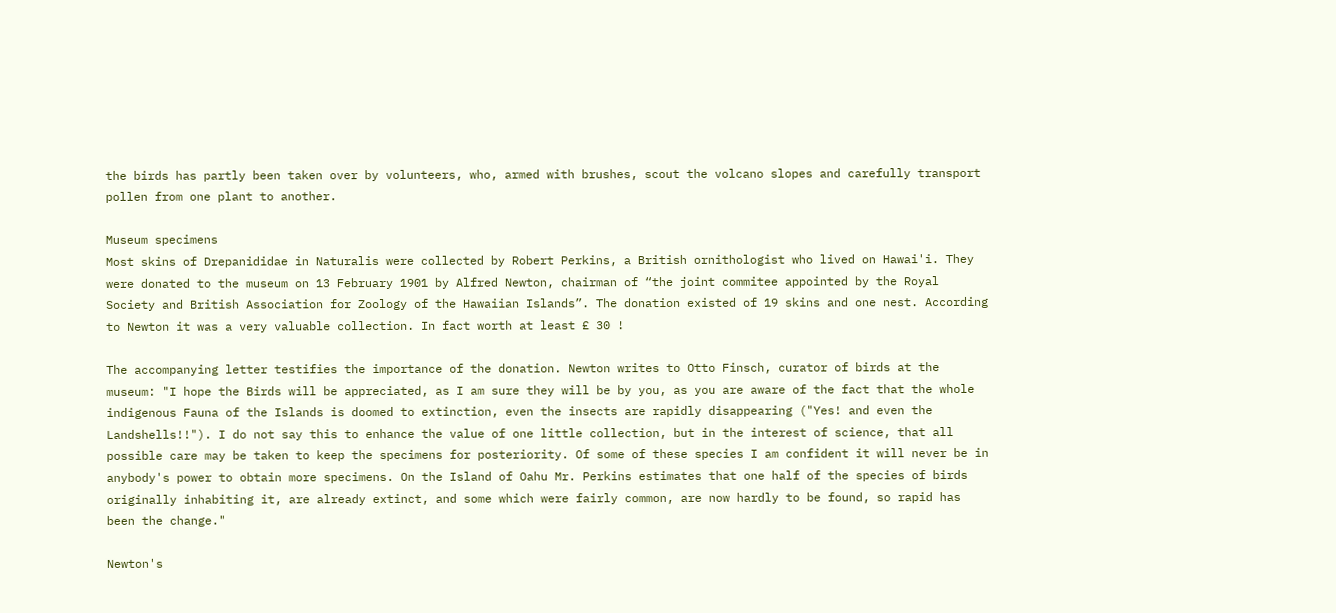the birds has partly been taken over by volunteers, who, armed with brushes, scout the volcano slopes and carefully transport pollen from one plant to another.

Museum specimens
Most skins of Drepanididae in Naturalis were collected by Robert Perkins, a British ornithologist who lived on Hawai'i. They were donated to the museum on 13 February 1901 by Alfred Newton, chairman of “the joint commitee appointed by the Royal Society and British Association for Zoology of the Hawaiian Islands”. The donation existed of 19 skins and one nest. According to Newton it was a very valuable collection. In fact worth at least £ 30 !

The accompanying letter testifies the importance of the donation. Newton writes to Otto Finsch, curator of birds at the museum: "I hope the Birds will be appreciated, as I am sure they will be by you, as you are aware of the fact that the whole indigenous Fauna of the Islands is doomed to extinction, even the insects are rapidly disappearing ("Yes! and even the Landshells!!"). I do not say this to enhance the value of one little collection, but in the interest of science, that all possible care may be taken to keep the specimens for posteriority. Of some of these species I am confident it will never be in anybody's power to obtain more specimens. On the Island of Oahu Mr. Perkins estimates that one half of the species of birds originally inhabiting it, are already extinct, and some which were fairly common, are now hardly to be found, so rapid has been the change."

Newton's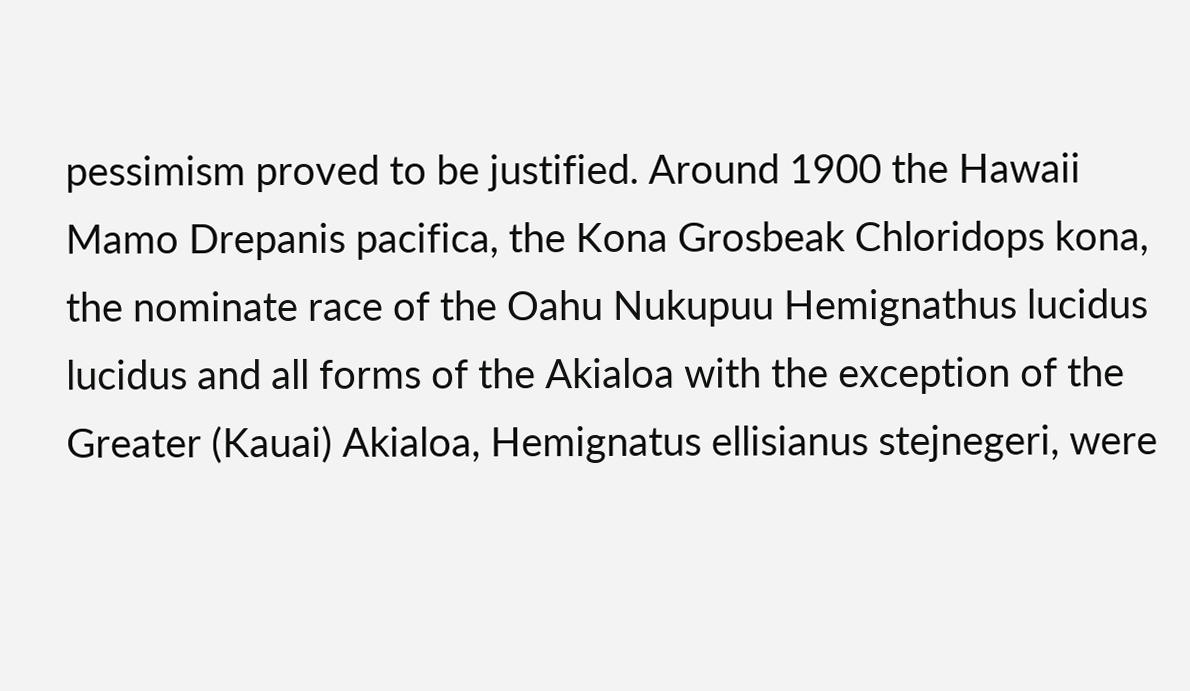pessimism proved to be justified. Around 1900 the Hawaii Mamo Drepanis pacifica, the Kona Grosbeak Chloridops kona, the nominate race of the Oahu Nukupuu Hemignathus lucidus lucidus and all forms of the Akialoa with the exception of the Greater (Kauai) Akialoa, Hemignatus ellisianus stejnegeri, were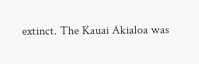extinct. The Kauai Akialoa was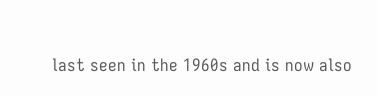last seen in the 1960s and is now also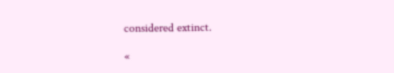considered extinct.

«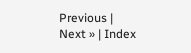Previous | Next » | Index